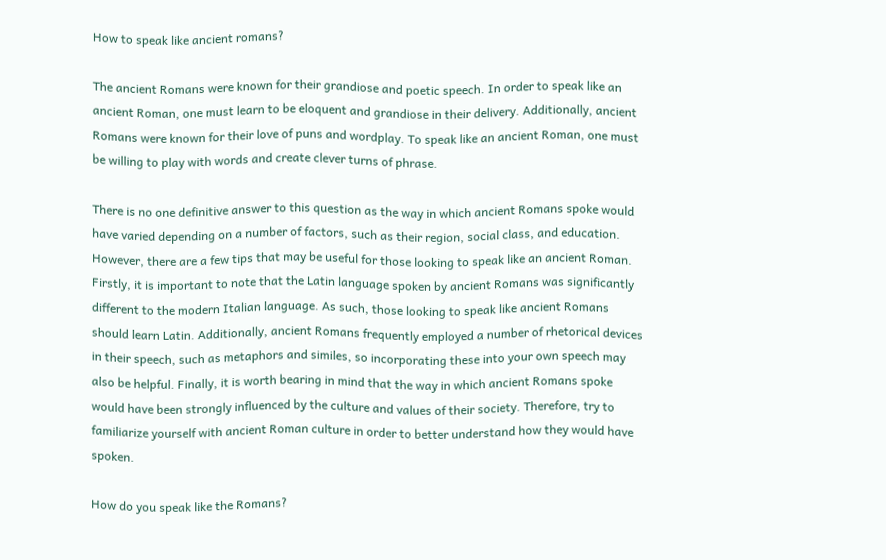How to speak like ancient romans?

The ancient Romans were known for their grandiose and poetic speech. In order to speak like an ancient Roman, one must learn to be eloquent and grandiose in their delivery. Additionally, ancient Romans were known for their love of puns and wordplay. To speak like an ancient Roman, one must be willing to play with words and create clever turns of phrase.

There is no one definitive answer to this question as the way in which ancient Romans spoke would have varied depending on a number of factors, such as their region, social class, and education. However, there are a few tips that may be useful for those looking to speak like an ancient Roman. Firstly, it is important to note that the Latin language spoken by ancient Romans was significantly different to the modern Italian language. As such, those looking to speak like ancient Romans should learn Latin. Additionally, ancient Romans frequently employed a number of rhetorical devices in their speech, such as metaphors and similes, so incorporating these into your own speech may also be helpful. Finally, it is worth bearing in mind that the way in which ancient Romans spoke would have been strongly influenced by the culture and values of their society. Therefore, try to familiarize yourself with ancient Roman culture in order to better understand how they would have spoken.

How do you speak like the Romans?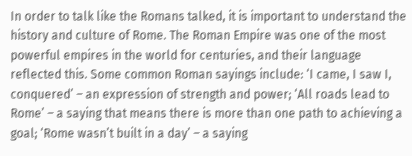In order to talk like the Romans talked, it is important to understand the history and culture of Rome. The Roman Empire was one of the most powerful empires in the world for centuries, and their language reflected this. Some common Roman sayings include: ‘I came, I saw I, conquered’ – an expression of strength and power; ‘All roads lead to Rome’ – a saying that means there is more than one path to achieving a goal; ‘Rome wasn’t built in a day’ – a saying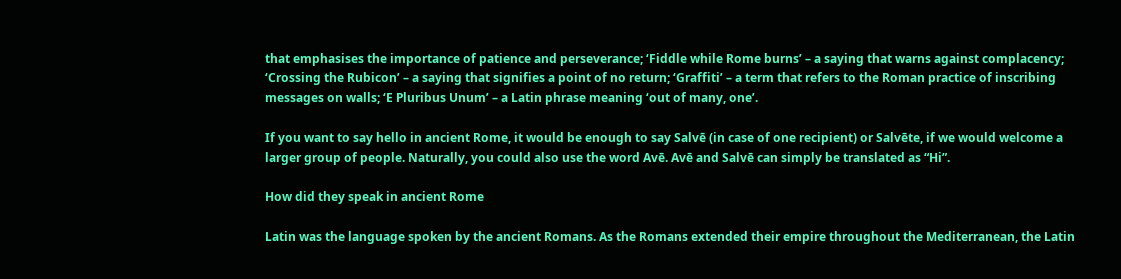that emphasises the importance of patience and perseverance; ‘Fiddle while Rome burns’ – a saying that warns against complacency; ‘Crossing the Rubicon’ – a saying that signifies a point of no return; ‘Graffiti’ – a term that refers to the Roman practice of inscribing messages on walls; ‘E Pluribus Unum’ – a Latin phrase meaning ‘out of many, one’.

If you want to say hello in ancient Rome, it would be enough to say Salvē (in case of one recipient) or Salvēte, if we would welcome a larger group of people. Naturally, you could also use the word Avē. Avē and Salvē can simply be translated as “Hi”.

How did they speak in ancient Rome

Latin was the language spoken by the ancient Romans. As the Romans extended their empire throughout the Mediterranean, the Latin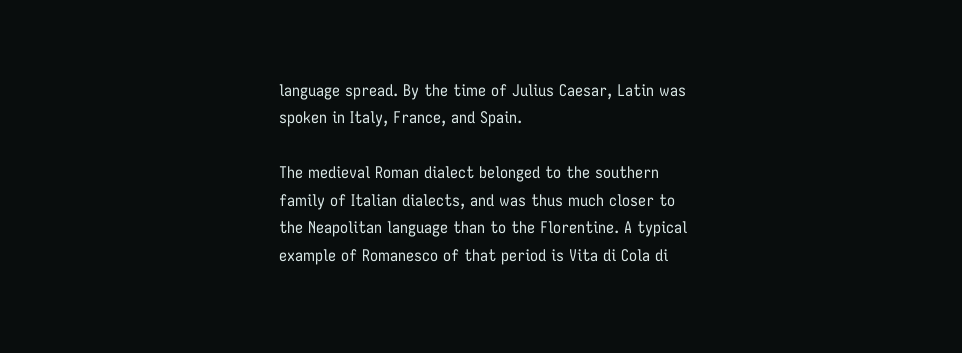language spread. By the time of Julius Caesar, Latin was spoken in Italy, France, and Spain.

The medieval Roman dialect belonged to the southern family of Italian dialects, and was thus much closer to the Neapolitan language than to the Florentine. A typical example of Romanesco of that period is Vita di Cola di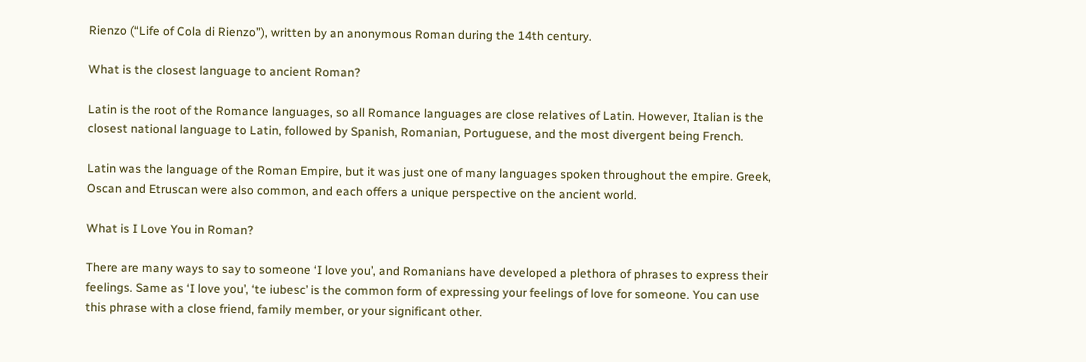Rienzo (“Life of Cola di Rienzo”), written by an anonymous Roman during the 14th century.

What is the closest language to ancient Roman?

Latin is the root of the Romance languages, so all Romance languages are close relatives of Latin. However, Italian is the closest national language to Latin, followed by Spanish, Romanian, Portuguese, and the most divergent being French.

Latin was the language of the Roman Empire, but it was just one of many languages spoken throughout the empire. Greek, Oscan and Etruscan were also common, and each offers a unique perspective on the ancient world.

What is I Love You in Roman?

There are many ways to say to someone ‘I love you’, and Romanians have developed a plethora of phrases to express their feelings. Same as ‘I love you’, ‘te iubesc’ is the common form of expressing your feelings of love for someone. You can use this phrase with a close friend, family member, or your significant other.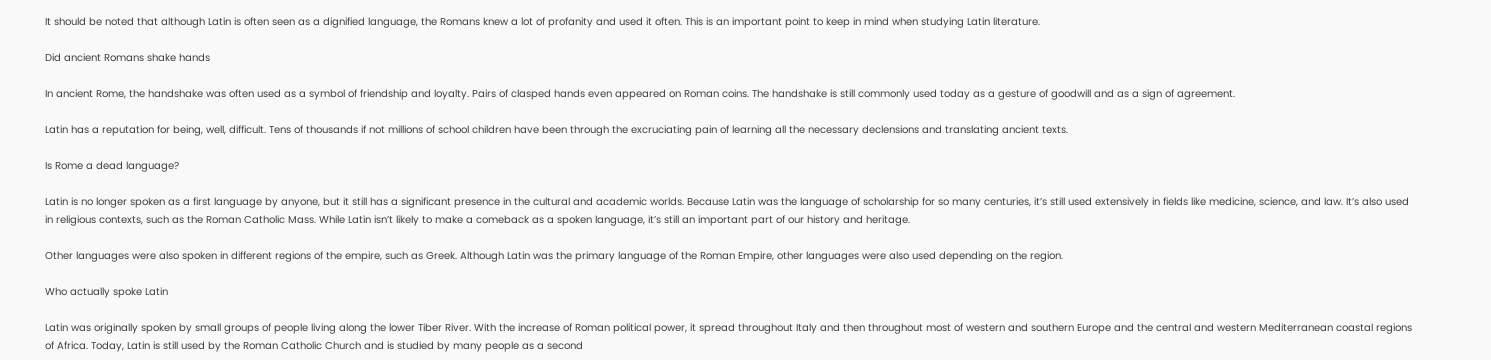It should be noted that although Latin is often seen as a dignified language, the Romans knew a lot of profanity and used it often. This is an important point to keep in mind when studying Latin literature.

Did ancient Romans shake hands

In ancient Rome, the handshake was often used as a symbol of friendship and loyalty. Pairs of clasped hands even appeared on Roman coins. The handshake is still commonly used today as a gesture of goodwill and as a sign of agreement.

Latin has a reputation for being, well, difficult. Tens of thousands if not millions of school children have been through the excruciating pain of learning all the necessary declensions and translating ancient texts.

Is Rome a dead language?

Latin is no longer spoken as a first language by anyone, but it still has a significant presence in the cultural and academic worlds. Because Latin was the language of scholarship for so many centuries, it’s still used extensively in fields like medicine, science, and law. It’s also used in religious contexts, such as the Roman Catholic Mass. While Latin isn’t likely to make a comeback as a spoken language, it’s still an important part of our history and heritage.

Other languages were also spoken in different regions of the empire, such as Greek. Although Latin was the primary language of the Roman Empire, other languages were also used depending on the region.

Who actually spoke Latin

Latin was originally spoken by small groups of people living along the lower Tiber River. With the increase of Roman political power, it spread throughout Italy and then throughout most of western and southern Europe and the central and western Mediterranean coastal regions of Africa. Today, Latin is still used by the Roman Catholic Church and is studied by many people as a second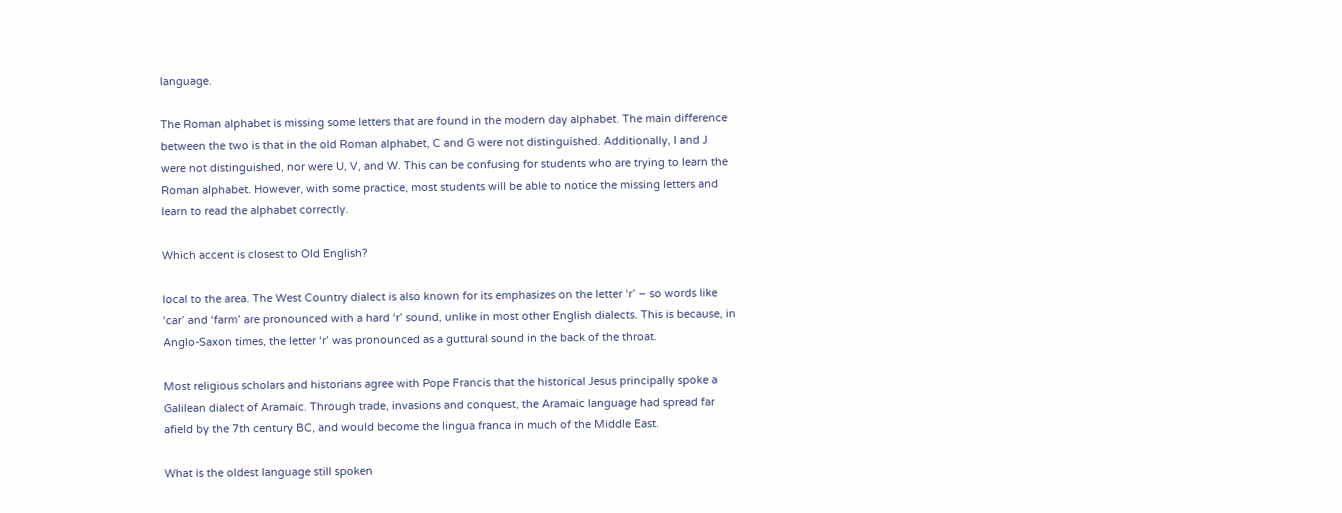language.

The Roman alphabet is missing some letters that are found in the modern day alphabet. The main difference between the two is that in the old Roman alphabet, C and G were not distinguished. Additionally, I and J were not distinguished, nor were U, V, and W. This can be confusing for students who are trying to learn the Roman alphabet. However, with some practice, most students will be able to notice the missing letters and learn to read the alphabet correctly.

Which accent is closest to Old English?

local to the area. The West Country dialect is also known for its emphasizes on the letter ‘r’ – so words like ‘car’ and ‘farm’ are pronounced with a hard ‘r’ sound, unlike in most other English dialects. This is because, in Anglo-Saxon times, the letter ‘r’ was pronounced as a guttural sound in the back of the throat.

Most religious scholars and historians agree with Pope Francis that the historical Jesus principally spoke a Galilean dialect of Aramaic. Through trade, invasions and conquest, the Aramaic language had spread far afield by the 7th century BC, and would become the lingua franca in much of the Middle East.

What is the oldest language still spoken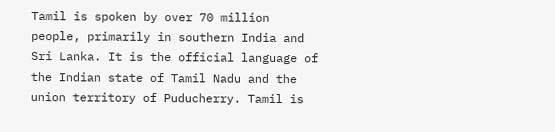Tamil is spoken by over 70 million people, primarily in southern India and Sri Lanka. It is the official language of the Indian state of Tamil Nadu and the union territory of Puducherry. Tamil is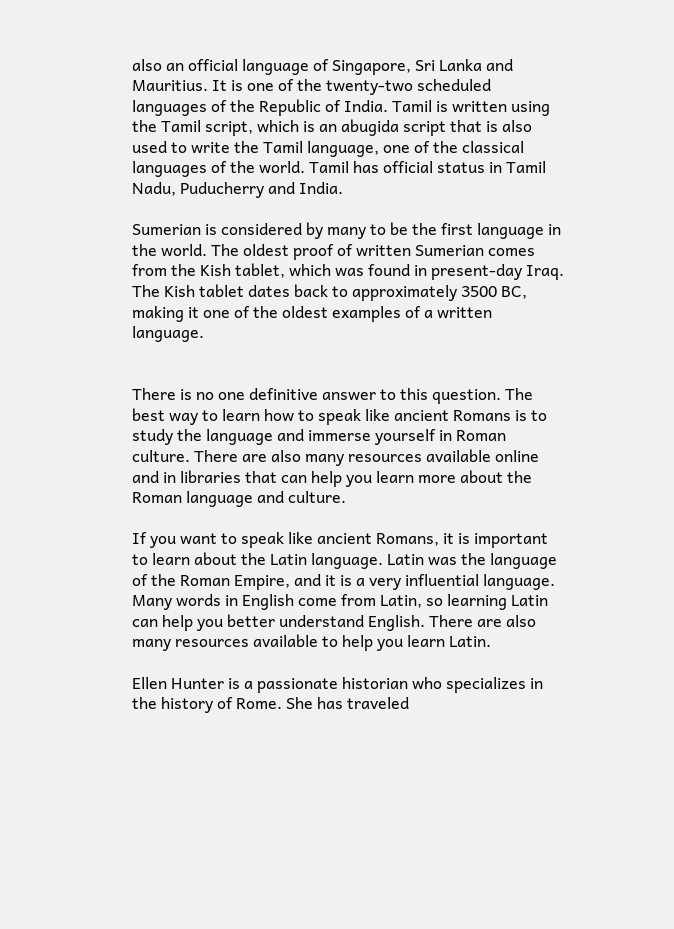also an official language of Singapore, Sri Lanka and Mauritius. It is one of the twenty-two scheduled languages of the Republic of India. Tamil is written using the Tamil script, which is an abugida script that is also used to write the Tamil language, one of the classical languages of the world. Tamil has official status in Tamil Nadu, Puducherry and India.

Sumerian is considered by many to be the first language in the world. The oldest proof of written Sumerian comes from the Kish tablet, which was found in present-day Iraq. The Kish tablet dates back to approximately 3500 BC, making it one of the oldest examples of a written language.


There is no one definitive answer to this question. The best way to learn how to speak like ancient Romans is to study the language and immerse yourself in Roman culture. There are also many resources available online and in libraries that can help you learn more about the Roman language and culture.

If you want to speak like ancient Romans, it is important to learn about the Latin language. Latin was the language of the Roman Empire, and it is a very influential language. Many words in English come from Latin, so learning Latin can help you better understand English. There are also many resources available to help you learn Latin.

Ellen Hunter is a passionate historian who specializes in the history of Rome. She has traveled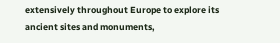extensively throughout Europe to explore its ancient sites and monuments,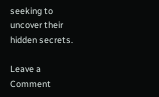seeking to uncover their hidden secrets.

Leave a Comment